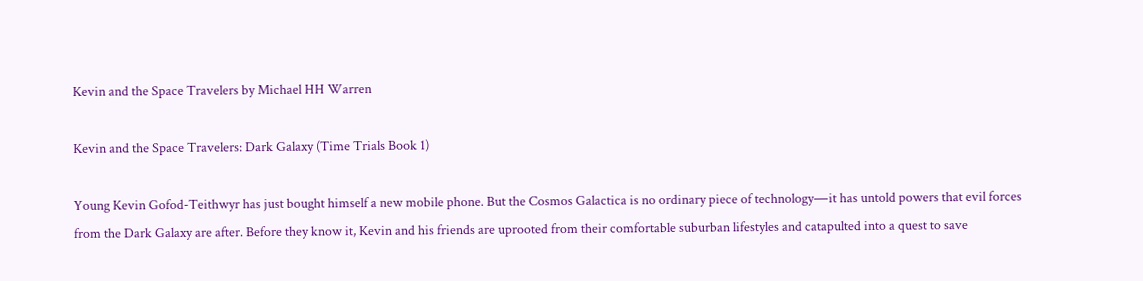Kevin and the Space Travelers by Michael HH Warren

Kevin and the Space Travelers: Dark Galaxy (Time Trials Book 1)

Young Kevin Gofod-Teithwyr has just bought himself a new mobile phone. But the Cosmos Galactica is no ordinary piece of technology―it has untold powers that evil forces from the Dark Galaxy are after. Before they know it, Kevin and his friends are uprooted from their comfortable suburban lifestyles and catapulted into a quest to save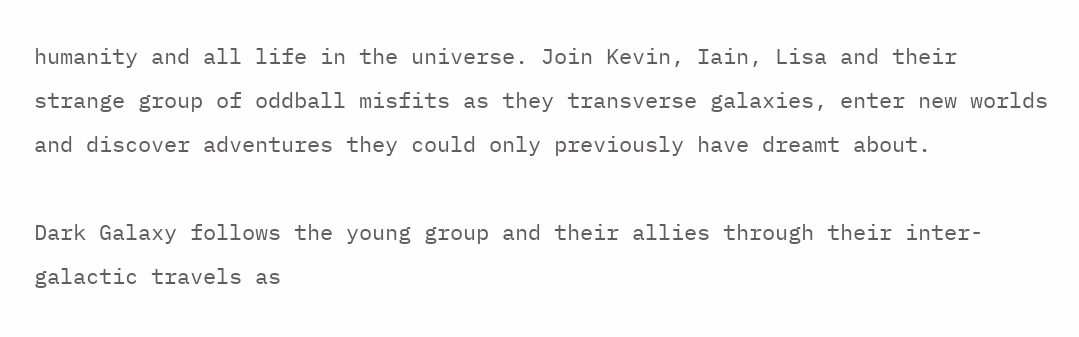humanity and all life in the universe. Join Kevin, Iain, Lisa and their strange group of oddball misfits as they transverse galaxies, enter new worlds and discover adventures they could only previously have dreamt about.

Dark Galaxy follows the young group and their allies through their inter-galactic travels as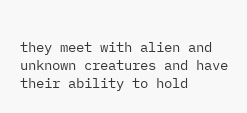they meet with alien and unknown creatures and have their ability to hold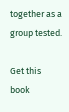together as a group tested.

Get this book